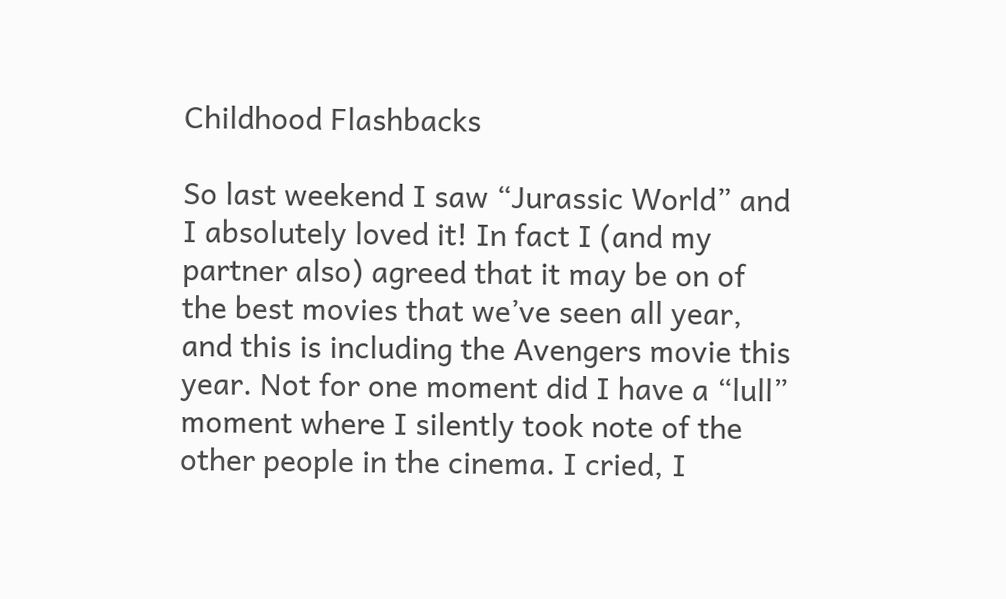Childhood Flashbacks

So last weekend I saw “Jurassic World” and I absolutely loved it! In fact I (and my partner also) agreed that it may be on of the best movies that we’ve seen all year, and this is including the Avengers movie this year. Not for one moment did I have a “lull” moment where I silently took note of the other people in the cinema. I cried, I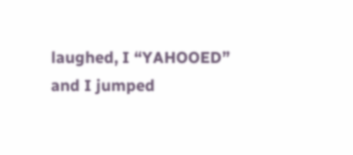laughed, I “YAHOOED” and I jumped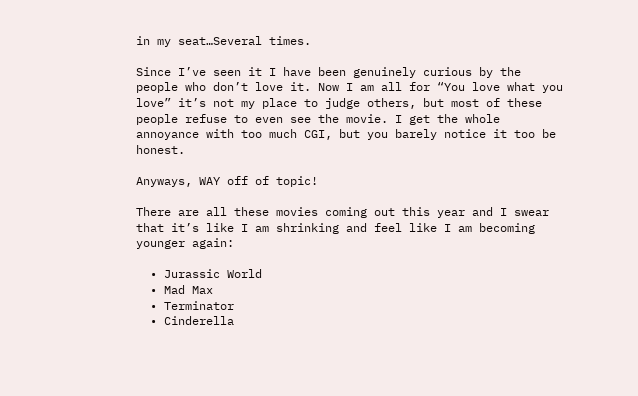in my seat…Several times.

Since I’ve seen it I have been genuinely curious by the people who don’t love it. Now I am all for “You love what you love” it’s not my place to judge others, but most of these people refuse to even see the movie. I get the whole annoyance with too much CGI, but you barely notice it too be honest.

Anyways, WAY off of topic!

There are all these movies coming out this year and I swear that it’s like I am shrinking and feel like I am becoming younger again:

  • Jurassic World
  • Mad Max
  • Terminator
  • Cinderella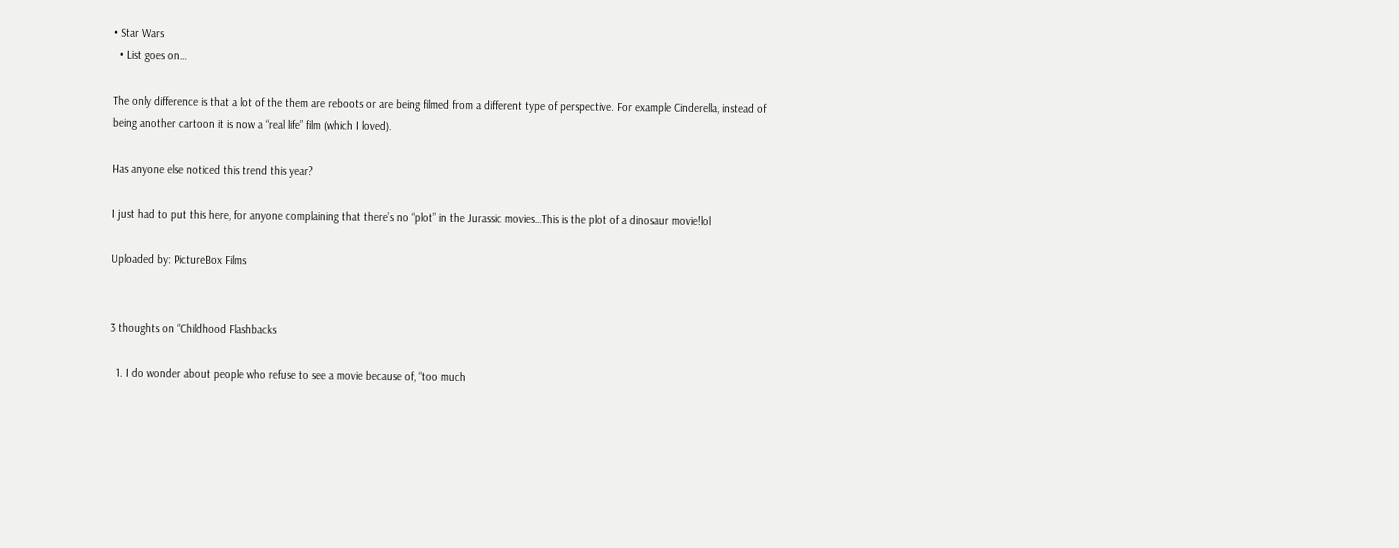• Star Wars
  • List goes on…

The only difference is that a lot of the them are reboots or are being filmed from a different type of perspective. For example Cinderella, instead of being another cartoon it is now a “real life” film (which I loved).

Has anyone else noticed this trend this year?

I just had to put this here, for anyone complaining that there’s no “plot” in the Jurassic movies…This is the plot of a dinosaur movie!lol

Uploaded by: PictureBox Films


3 thoughts on “Childhood Flashbacks

  1. I do wonder about people who refuse to see a movie because of, “too much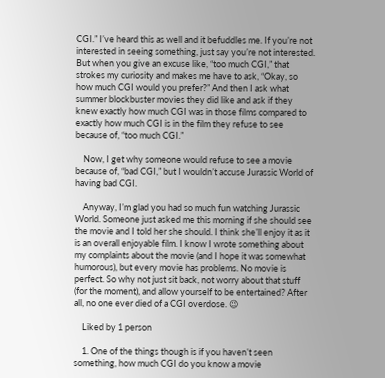CGI.” I’ve heard this as well and it befuddles me. If you’re not interested in seeing something, just say you’re not interested. But when you give an excuse like, “too much CGI,” that strokes my curiosity and makes me have to ask, “Okay, so how much CGI would you prefer?” And then I ask what summer blockbuster movies they did like and ask if they knew exactly how much CGI was in those films compared to exactly how much CGI is in the film they refuse to see because of, “too much CGI.”

    Now, I get why someone would refuse to see a movie because of, “bad CGI,” but I wouldn’t accuse Jurassic World of having bad CGI.

    Anyway, I’m glad you had so much fun watching Jurassic World. Someone just asked me this morning if she should see the movie and I told her she should. I think she’ll enjoy it as it is an overall enjoyable film. I know I wrote something about my complaints about the movie (and I hope it was somewhat humorous), but every movie has problems. No movie is perfect. So why not just sit back, not worry about that stuff (for the moment), and allow yourself to be entertained? After all, no one ever died of a CGI overdose. 😉

    Liked by 1 person

    1. One of the things though is if you haven’t seen something, how much CGI do you know a movie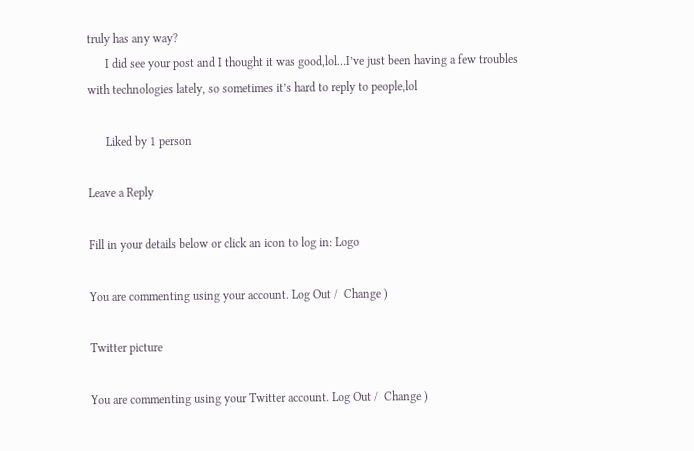truly has any way?
      I did see your post and I thought it was good,lol…I’ve just been having a few troubles with technologies lately, so sometimes it’s hard to reply to people,lol

      Liked by 1 person

Leave a Reply

Fill in your details below or click an icon to log in: Logo

You are commenting using your account. Log Out /  Change )

Twitter picture

You are commenting using your Twitter account. Log Out /  Change )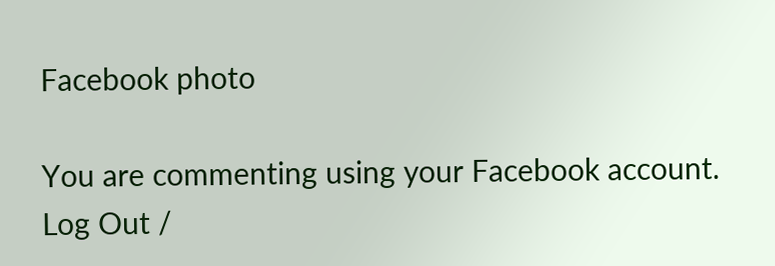Facebook photo

You are commenting using your Facebook account. Log Out /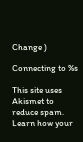Change )

Connecting to %s

This site uses Akismet to reduce spam. Learn how your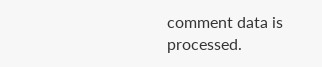comment data is processed.